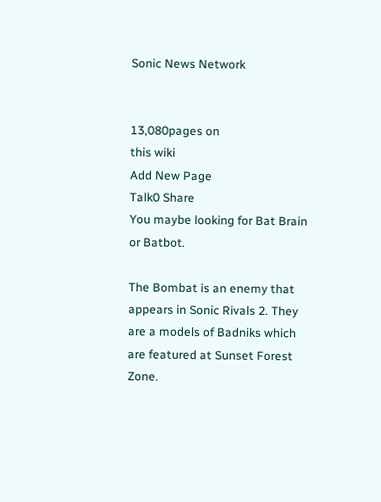Sonic News Network


13,080pages on
this wiki
Add New Page
Talk0 Share
You maybe looking for Bat Brain or Batbot.

The Bombat is an enemy that appears in Sonic Rivals 2. They are a models of Badniks which are featured at Sunset Forest Zone.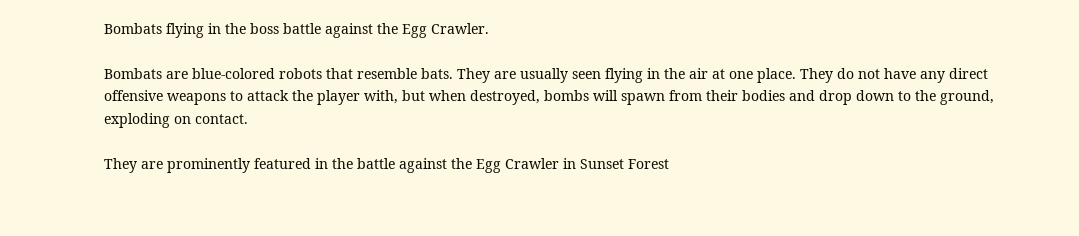Bombats flying in the boss battle against the Egg Crawler.

Bombats are blue-colored robots that resemble bats. They are usually seen flying in the air at one place. They do not have any direct offensive weapons to attack the player with, but when destroyed, bombs will spawn from their bodies and drop down to the ground, exploding on contact.

They are prominently featured in the battle against the Egg Crawler in Sunset Forest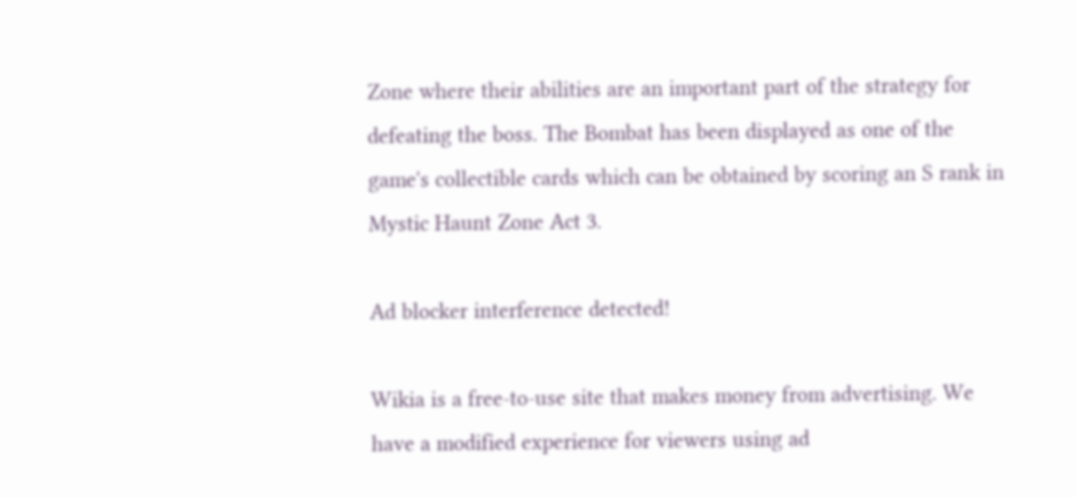Zone where their abilities are an important part of the strategy for defeating the boss. The Bombat has been displayed as one of the game's collectible cards which can be obtained by scoring an S rank in Mystic Haunt Zone Act 3.

Ad blocker interference detected!

Wikia is a free-to-use site that makes money from advertising. We have a modified experience for viewers using ad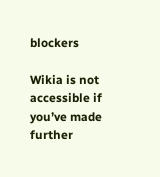blockers

Wikia is not accessible if you’ve made further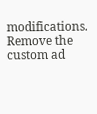modifications. Remove the custom ad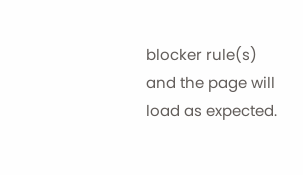blocker rule(s) and the page will load as expected.